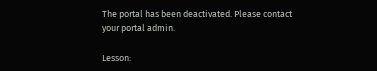The portal has been deactivated. Please contact your portal admin.

Lesson: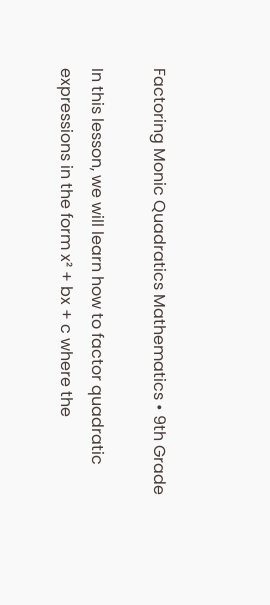Factoring Monic Quadratics Mathematics • 9th Grade

In this lesson, we will learn how to factor quadratic expressions in the form x² + bx + c where the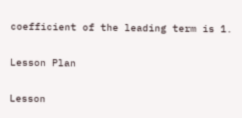coefficient of the leading term is 1.

Lesson Plan

Lesson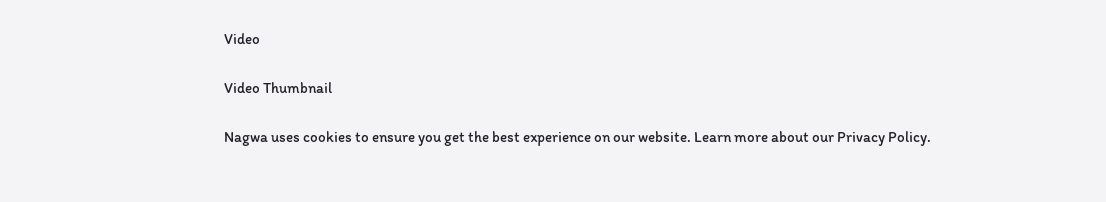Video

Video Thumbnail

Nagwa uses cookies to ensure you get the best experience on our website. Learn more about our Privacy Policy.